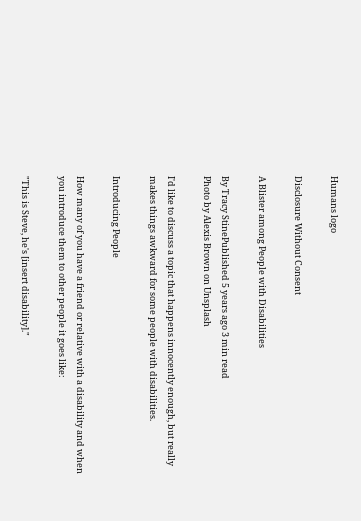Humans logo

Disclosure Without Consent

A Blister among People with Disabilities

By Tracy StinePublished 5 years ago 3 min read
Photo by Alexis Brown on Unsplash

I'd like to discuss a topic that happens innocently enough, but really makes things awkward for some people with disabilities.

Introducing People

How many of you have a friend or relative with a disability and when you introduce them to other people it goes like:

"This is Steve, he's [insert disability]."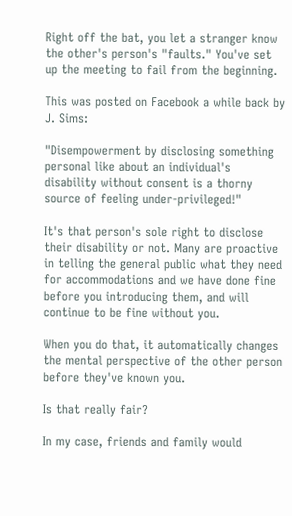Right off the bat, you let a stranger know the other's person's "faults." You've set up the meeting to fail from the beginning.

This was posted on Facebook a while back by J. Sims:

"Disempowerment by disclosing something personal like about an individual's disability without consent is a thorny source of feeling under-privileged!"

It's that person's sole right to disclose their disability or not. Many are proactive in telling the general public what they need for accommodations and we have done fine before you introducing them, and will continue to be fine without you.

When you do that, it automatically changes the mental perspective of the other person before they've known you.

Is that really fair?

In my case, friends and family would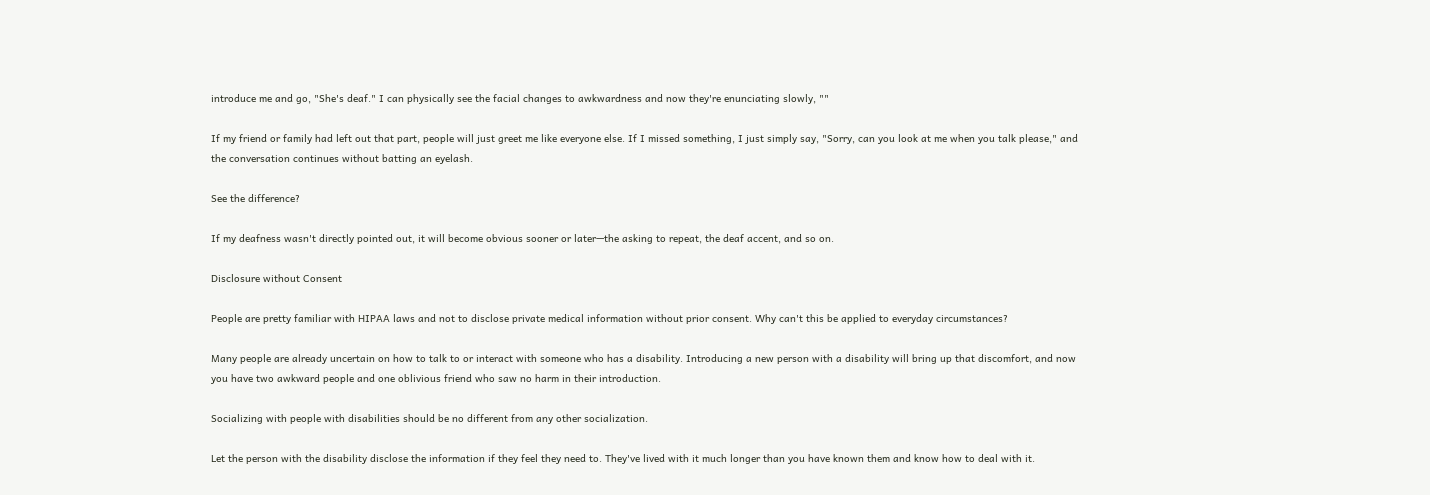introduce me and go, "She's deaf." I can physically see the facial changes to awkwardness and now they're enunciating slowly, ""

If my friend or family had left out that part, people will just greet me like everyone else. If I missed something, I just simply say, "Sorry, can you look at me when you talk please," and the conversation continues without batting an eyelash.

See the difference?

If my deafness wasn't directly pointed out, it will become obvious sooner or later—the asking to repeat, the deaf accent, and so on.

Disclosure without Consent

People are pretty familiar with HIPAA laws and not to disclose private medical information without prior consent. Why can't this be applied to everyday circumstances?

Many people are already uncertain on how to talk to or interact with someone who has a disability. Introducing a new person with a disability will bring up that discomfort, and now you have two awkward people and one oblivious friend who saw no harm in their introduction.

Socializing with people with disabilities should be no different from any other socialization.

Let the person with the disability disclose the information if they feel they need to. They've lived with it much longer than you have known them and know how to deal with it.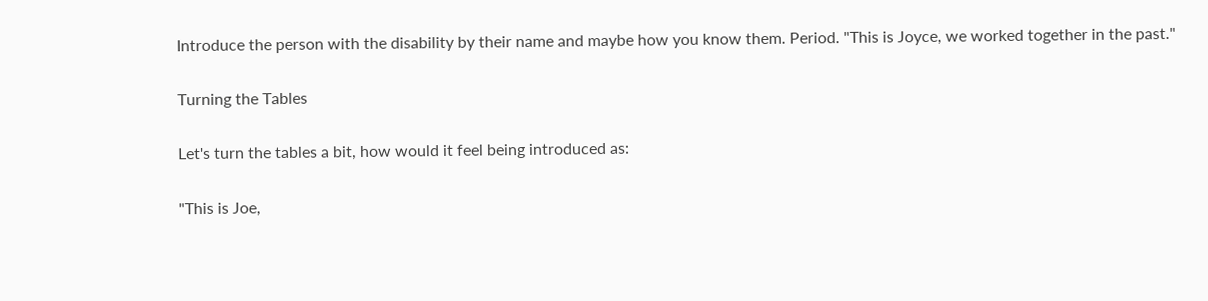Introduce the person with the disability by their name and maybe how you know them. Period. "This is Joyce, we worked together in the past."

Turning the Tables

Let's turn the tables a bit, how would it feel being introduced as:

"This is Joe,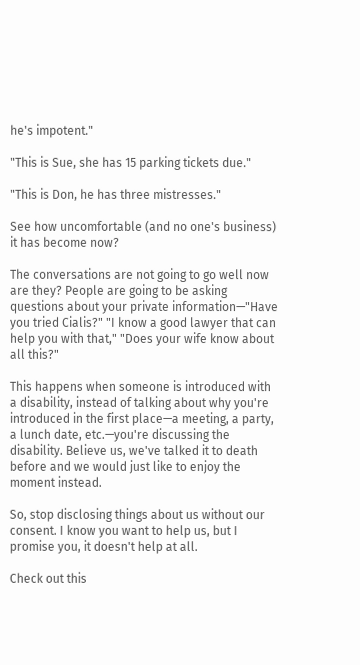he's impotent."

"This is Sue, she has 15 parking tickets due."

"This is Don, he has three mistresses."

See how uncomfortable (and no one's business) it has become now?

The conversations are not going to go well now are they? People are going to be asking questions about your private information—"Have you tried Cialis?" "I know a good lawyer that can help you with that," "Does your wife know about all this?"

This happens when someone is introduced with a disability, instead of talking about why you're introduced in the first place—a meeting, a party, a lunch date, etc.—you're discussing the disability. Believe us, we've talked it to death before and we would just like to enjoy the moment instead.

So, stop disclosing things about us without our consent. I know you want to help us, but I promise you, it doesn't help at all.

Check out this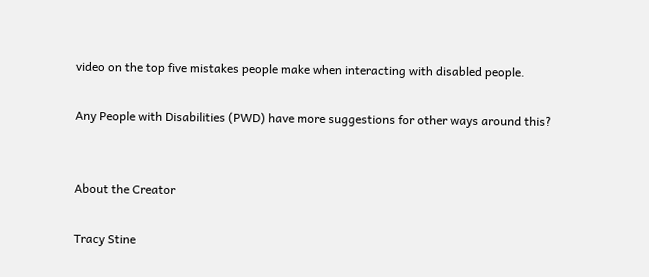video on the top five mistakes people make when interacting with disabled people.

Any People with Disabilities (PWD) have more suggestions for other ways around this?


About the Creator

Tracy Stine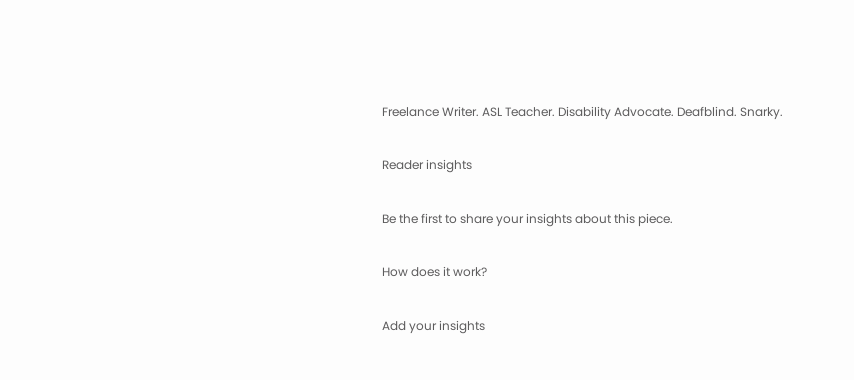Freelance Writer. ASL Teacher. Disability Advocate. Deafblind. Snarky.

Reader insights

Be the first to share your insights about this piece.

How does it work?

Add your insights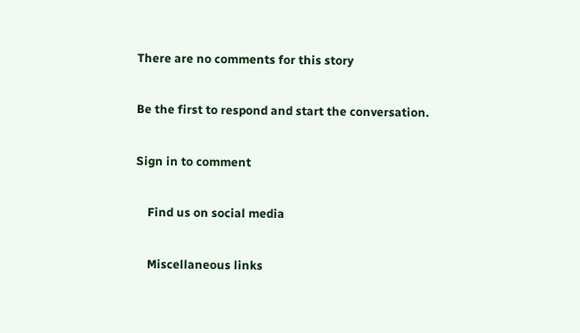There are no comments for this story

Be the first to respond and start the conversation.

Sign in to comment

    Find us on social media

    Miscellaneous links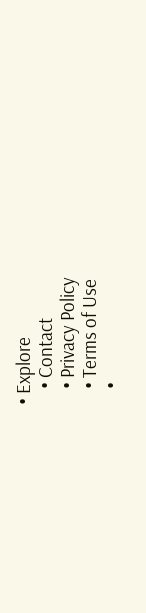• Explore
    • Contact
    • Privacy Policy
    • Terms of Use
    •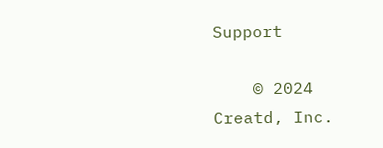Support

    © 2024 Creatd, Inc.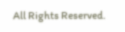All Rights Reserved.